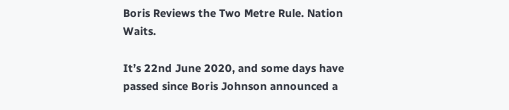Boris Reviews the Two Metre Rule. Nation Waits.

It’s 22nd June 2020, and some days have passed since Boris Johnson announced a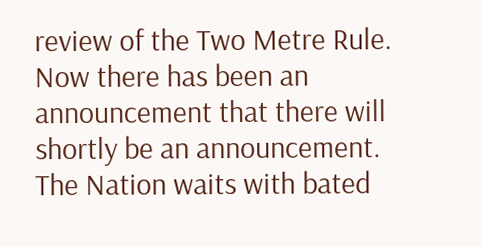review of the Two Metre Rule. Now there has been an announcement that there will shortly be an announcement. The Nation waits with bated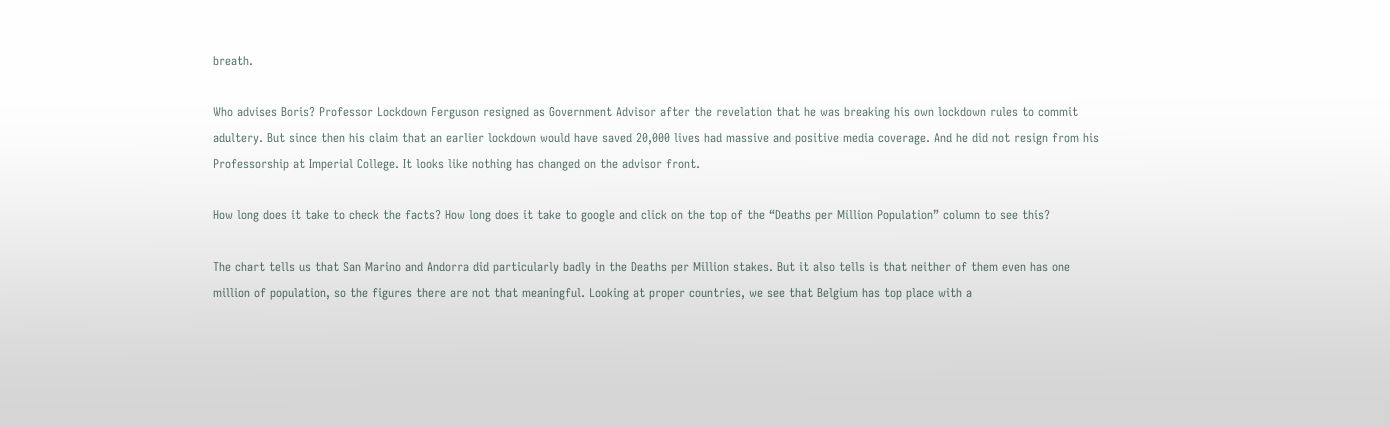breath.

Who advises Boris? Professor Lockdown Ferguson resigned as Government Advisor after the revelation that he was breaking his own lockdown rules to commit adultery. But since then his claim that an earlier lockdown would have saved 20,000 lives had massive and positive media coverage. And he did not resign from his Professorship at Imperial College. It looks like nothing has changed on the advisor front.

How long does it take to check the facts? How long does it take to google and click on the top of the “Deaths per Million Population” column to see this?

The chart tells us that San Marino and Andorra did particularly badly in the Deaths per Million stakes. But it also tells is that neither of them even has one million of population, so the figures there are not that meaningful. Looking at proper countries, we see that Belgium has top place with a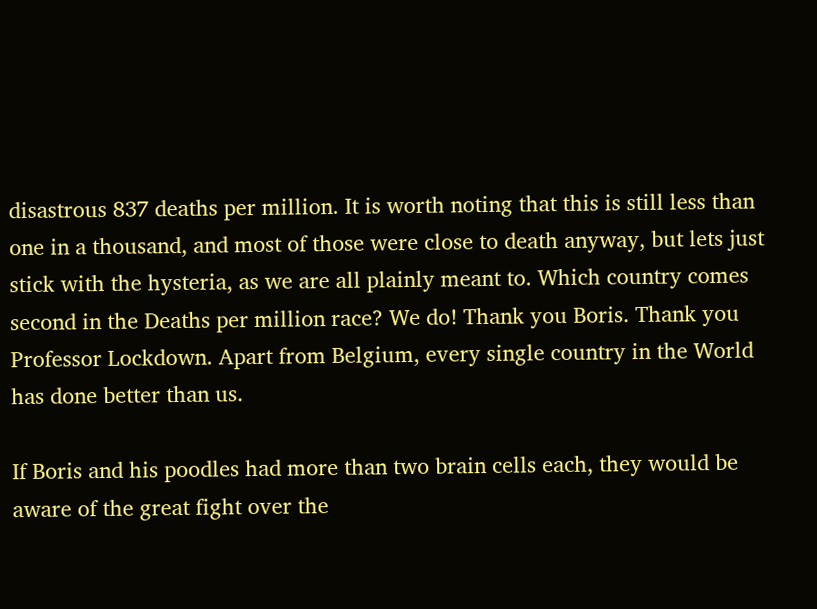disastrous 837 deaths per million. It is worth noting that this is still less than one in a thousand, and most of those were close to death anyway, but lets just stick with the hysteria, as we are all plainly meant to. Which country comes second in the Deaths per million race? We do! Thank you Boris. Thank you Professor Lockdown. Apart from Belgium, every single country in the World has done better than us.

If Boris and his poodles had more than two brain cells each, they would be aware of the great fight over the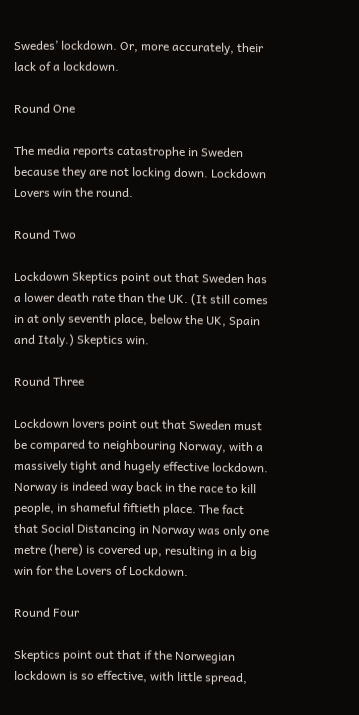Swedes’ lockdown. Or, more accurately, their lack of a lockdown.

Round One

The media reports catastrophe in Sweden because they are not locking down. Lockdown Lovers win the round.

Round Two

Lockdown Skeptics point out that Sweden has a lower death rate than the UK. (It still comes in at only seventh place, below the UK, Spain and Italy.) Skeptics win.

Round Three

Lockdown lovers point out that Sweden must be compared to neighbouring Norway, with a massively tight and hugely effective lockdown. Norway is indeed way back in the race to kill people, in shameful fiftieth place. The fact that Social Distancing in Norway was only one metre (here) is covered up, resulting in a big win for the Lovers of Lockdown.

Round Four

Skeptics point out that if the Norwegian lockdown is so effective, with little spread,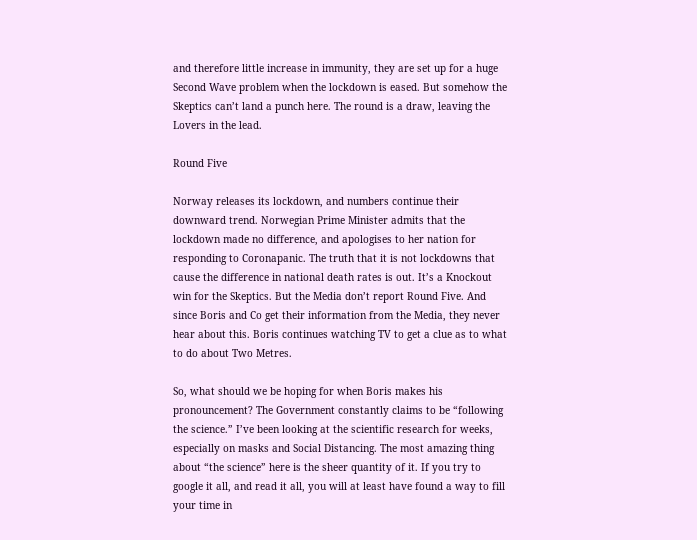and therefore little increase in immunity, they are set up for a huge Second Wave problem when the lockdown is eased. But somehow the Skeptics can’t land a punch here. The round is a draw, leaving the Lovers in the lead.

Round Five

Norway releases its lockdown, and numbers continue their downward trend. Norwegian Prime Minister admits that the lockdown made no difference, and apologises to her nation for responding to Coronapanic. The truth that it is not lockdowns that cause the difference in national death rates is out. It’s a Knockout win for the Skeptics. But the Media don’t report Round Five. And since Boris and Co get their information from the Media, they never hear about this. Boris continues watching TV to get a clue as to what to do about Two Metres.

So, what should we be hoping for when Boris makes his pronouncement? The Government constantly claims to be “following the science.” I’ve been looking at the scientific research for weeks, especially on masks and Social Distancing. The most amazing thing about “the science” here is the sheer quantity of it. If you try to google it all, and read it all, you will at least have found a way to fill your time in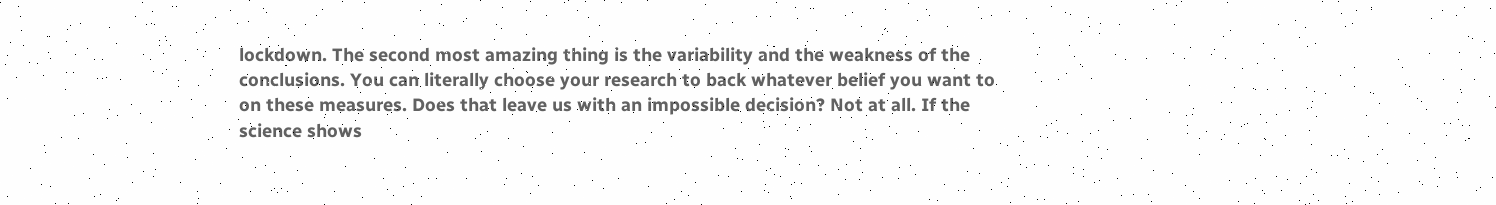lockdown. The second most amazing thing is the variability and the weakness of the conclusions. You can literally choose your research to back whatever belief you want to on these measures. Does that leave us with an impossible decision? Not at all. If the science shows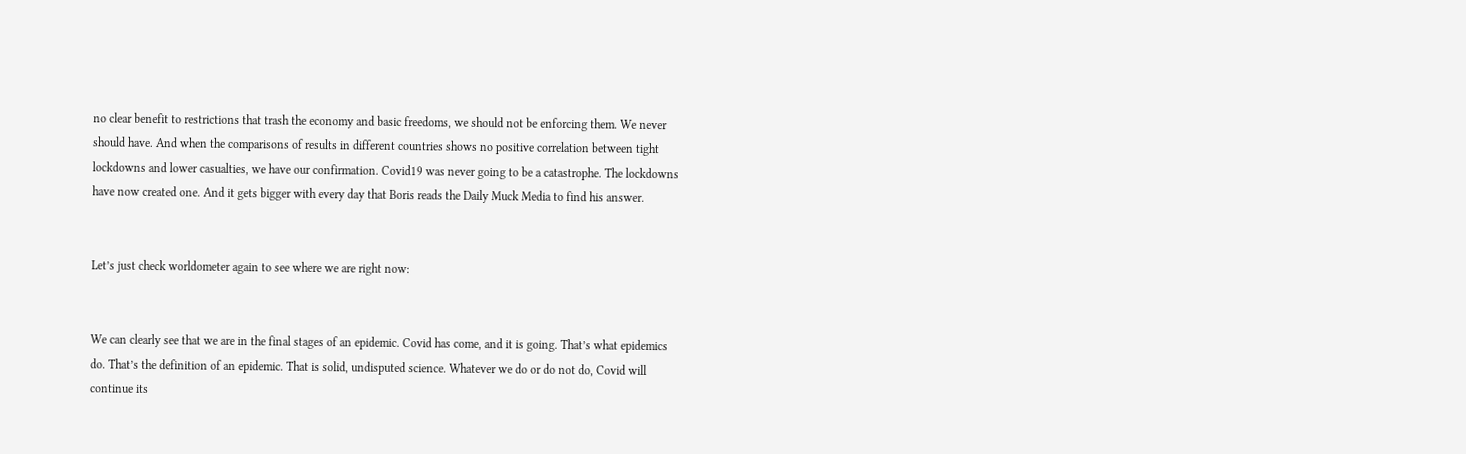no clear benefit to restrictions that trash the economy and basic freedoms, we should not be enforcing them. We never should have. And when the comparisons of results in different countries shows no positive correlation between tight lockdowns and lower casualties, we have our confirmation. Covid19 was never going to be a catastrophe. The lockdowns have now created one. And it gets bigger with every day that Boris reads the Daily Muck Media to find his answer.


Let’s just check worldometer again to see where we are right now:


We can clearly see that we are in the final stages of an epidemic. Covid has come, and it is going. That’s what epidemics do. That’s the definition of an epidemic. That is solid, undisputed science. Whatever we do or do not do, Covid will continue its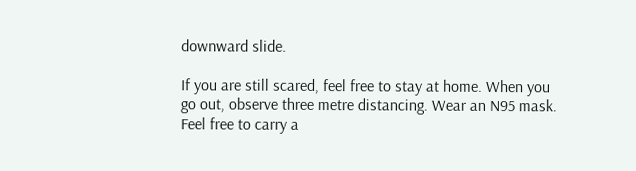downward slide.

If you are still scared, feel free to stay at home. When you go out, observe three metre distancing. Wear an N95 mask. Feel free to carry a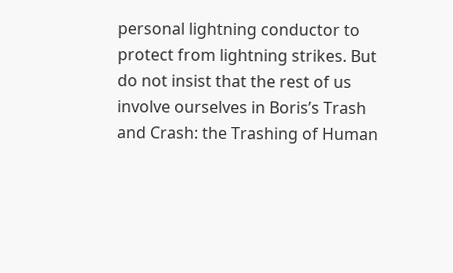personal lightning conductor to protect from lightning strikes. But do not insist that the rest of us involve ourselves in Boris’s Trash and Crash: the Trashing of Human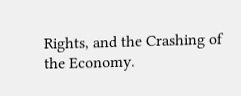Rights, and the Crashing of the Economy.